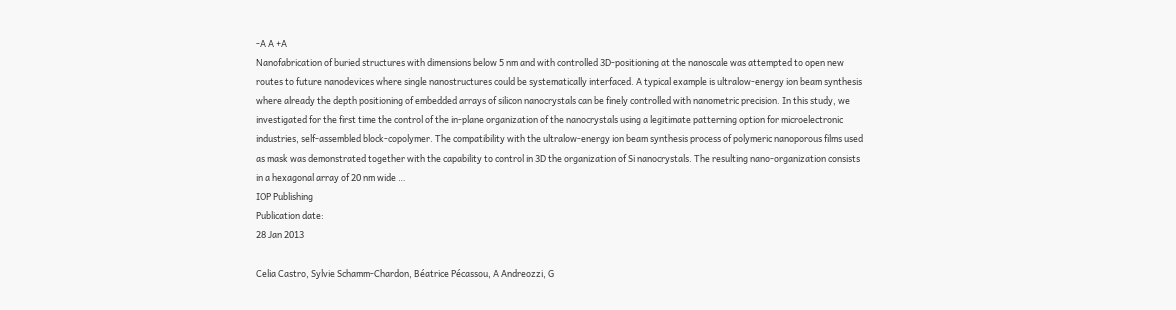-A A +A
Nanofabrication of buried structures with dimensions below 5 nm and with controlled 3D-positioning at the nanoscale was attempted to open new routes to future nanodevices where single nanostructures could be systematically interfaced. A typical example is ultralow-energy ion beam synthesis where already the depth positioning of embedded arrays of silicon nanocrystals can be finely controlled with nanometric precision. In this study, we investigated for the first time the control of the in-plane organization of the nanocrystals using a legitimate patterning option for microelectronic industries, self-assembled block-copolymer. The compatibility with the ultralow-energy ion beam synthesis process of polymeric nanoporous films used as mask was demonstrated together with the capability to control in 3D the organization of Si nanocrystals. The resulting nano-organization consists in a hexagonal array of 20 nm wide …
IOP Publishing
Publication date:
28 Jan 2013

Celia Castro, Sylvie Schamm-Chardon, Béatrice Pécassou, A Andreozzi, G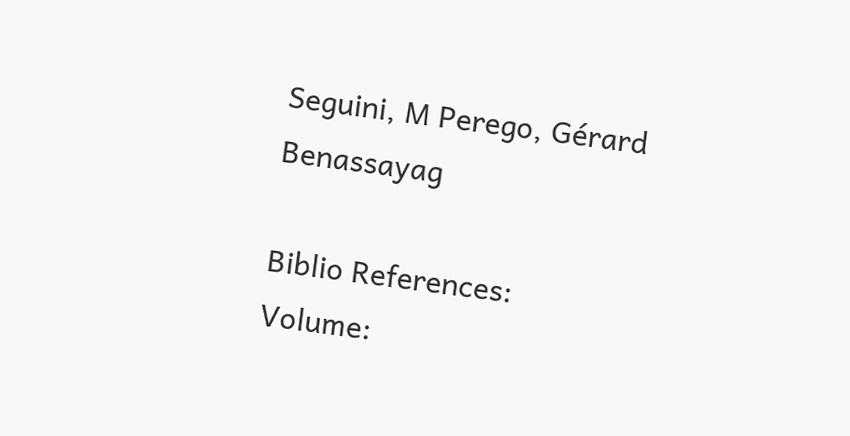Seguini, M Perego, Gérard Benassayag

Biblio References:
Volume: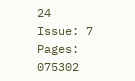24 Issue: 7 Pages: 075302